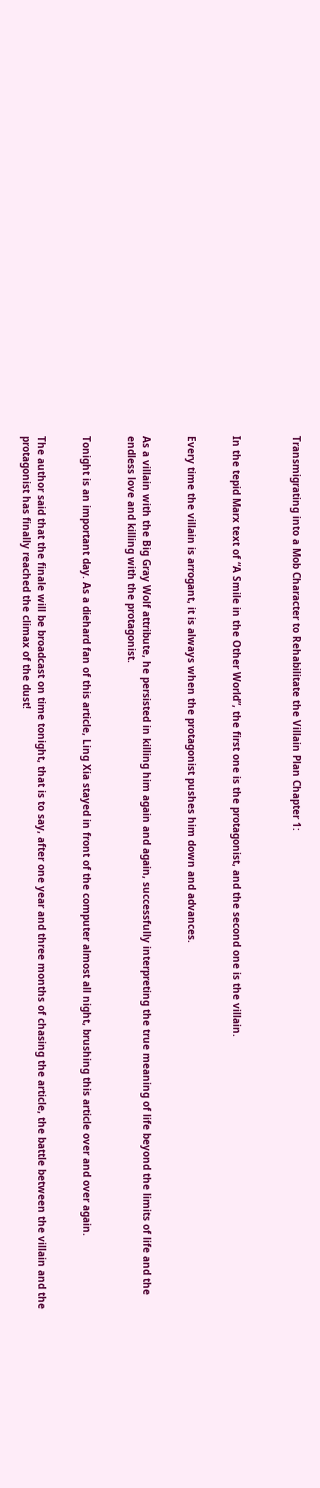Transmigrating into a Mob Character to Rehabilitate the Villain Plan Chapter 1:



In the tepid Marx text of “A Smile in the Other World”, the first one is the protagonist, and the second one is the villain.


Every time the villain is arrogant, it is always when the protagonist pushes him down and advances.


As a villain with the Big Gray Wolf attribute, he persisted in killing him again and again, successfully interpreting the true meaning of life beyond the limits of life and the endless love and killing with the protagonist.


Tonight is an important day. As a diehard fan of this article, Ling Xia stayed in front of the computer almost all night, brushing this article over and over again.


The author said that the finale will be broadcast on time tonight, that is to say, after one year and three months of chasing the article, the battle between the villain and the protagonist has finally reached the climax of the dust!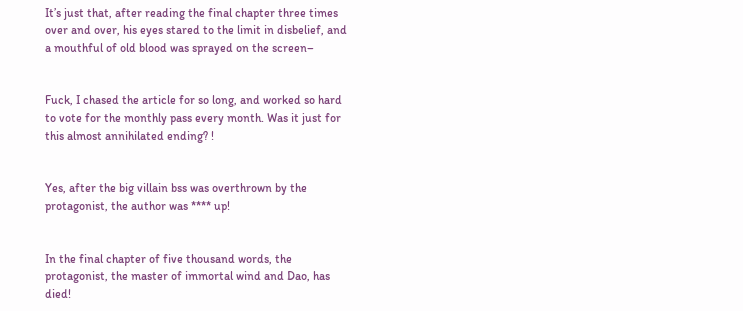It’s just that, after reading the final chapter three times over and over, his eyes stared to the limit in disbelief, and a mouthful of old blood was sprayed on the screen–


Fuck, I chased the article for so long, and worked so hard to vote for the monthly pass every month. Was it just for this almost annihilated ending? !


Yes, after the big villain bss was overthrown by the protagonist, the author was **** up!


In the final chapter of five thousand words, the protagonist, the master of immortal wind and Dao, has died!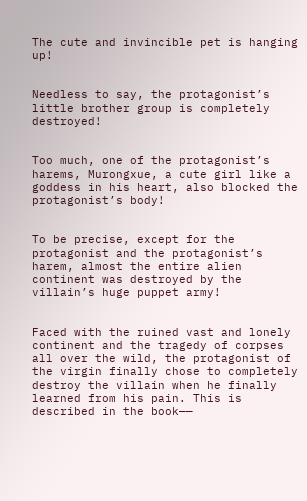The cute and invincible pet is hanging up!


Needless to say, the protagonist’s little brother group is completely destroyed!


Too much, one of the protagonist’s harems, Murongxue, a cute girl like a goddess in his heart, also blocked the protagonist’s body!


To be precise, except for the protagonist and the protagonist’s harem, almost the entire alien continent was destroyed by the villain’s huge puppet army!


Faced with the ruined vast and lonely continent and the tragedy of corpses all over the wild, the protagonist of the virgin finally chose to completely destroy the villain when he finally learned from his pain. This is described in the book——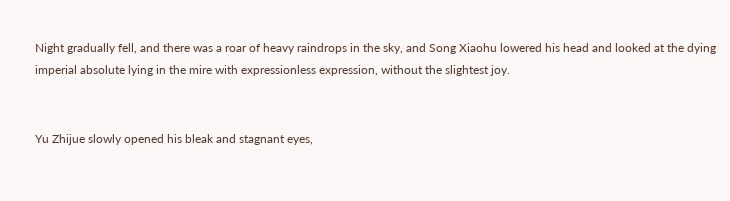Night gradually fell, and there was a roar of heavy raindrops in the sky, and Song Xiaohu lowered his head and looked at the dying imperial absolute lying in the mire with expressionless expression, without the slightest joy.


Yu Zhijue slowly opened his bleak and stagnant eyes,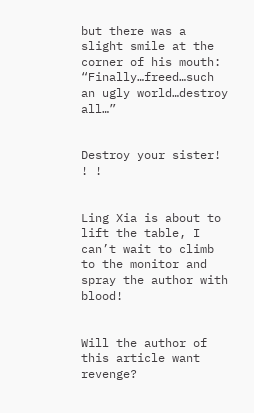but there was a slight smile at the corner of his mouth: “Finally…freed…such an ugly world…destroy all…”


Destroy your sister! ! !


Ling Xia is about to lift the table, I can’t wait to climb to the monitor and spray the author with blood!


Will the author of this article want revenge?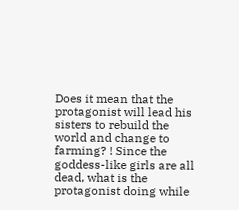Does it mean that the protagonist will lead his sisters to rebuild the world and change to farming? ! Since the goddess-like girls are all dead, what is the protagonist doing while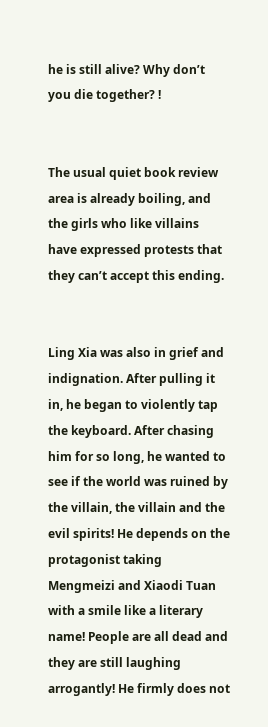he is still alive? Why don’t you die together? !


The usual quiet book review area is already boiling, and the girls who like villains have expressed protests that they can’t accept this ending.


Ling Xia was also in grief and indignation. After pulling it in, he began to violently tap the keyboard. After chasing him for so long, he wanted to see if the world was ruined by the villain, the villain and the evil spirits! He depends on the protagonist taking Mengmeizi and Xiaodi Tuan with a smile like a literary name! People are all dead and they are still laughing arrogantly! He firmly does not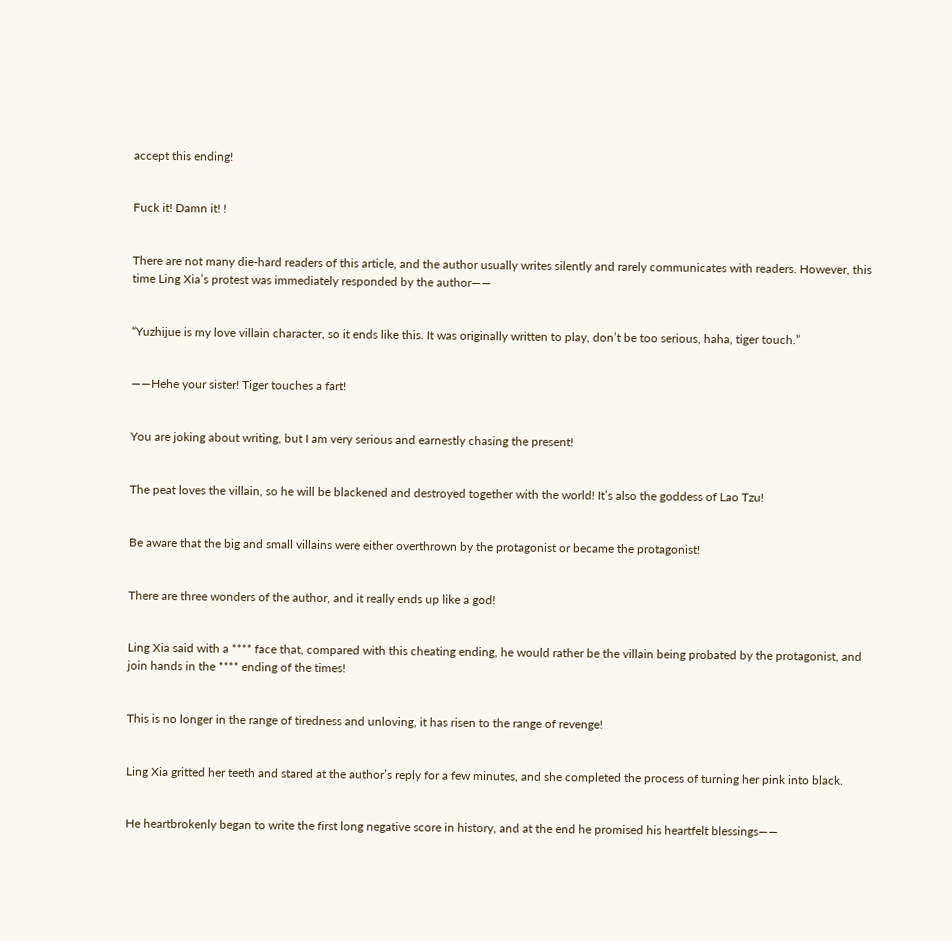accept this ending!


Fuck it! Damn it! !


There are not many die-hard readers of this article, and the author usually writes silently and rarely communicates with readers. However, this time Ling Xia’s protest was immediately responded by the author——


“Yuzhijue is my love villain character, so it ends like this. It was originally written to play, don’t be too serious, haha, tiger touch.”


——Hehe your sister! Tiger touches a fart!


You are joking about writing, but I am very serious and earnestly chasing the present!


The peat loves the villain, so he will be blackened and destroyed together with the world! It’s also the goddess of Lao Tzu!


Be aware that the big and small villains were either overthrown by the protagonist or became the protagonist!


There are three wonders of the author, and it really ends up like a god!


Ling Xia said with a **** face that, compared with this cheating ending, he would rather be the villain being probated by the protagonist, and join hands in the **** ending of the times!


This is no longer in the range of tiredness and unloving, it has risen to the range of revenge!


Ling Xia gritted her teeth and stared at the author’s reply for a few minutes, and she completed the process of turning her pink into black.


He heartbrokenly began to write the first long negative score in history, and at the end he promised his heartfelt blessings——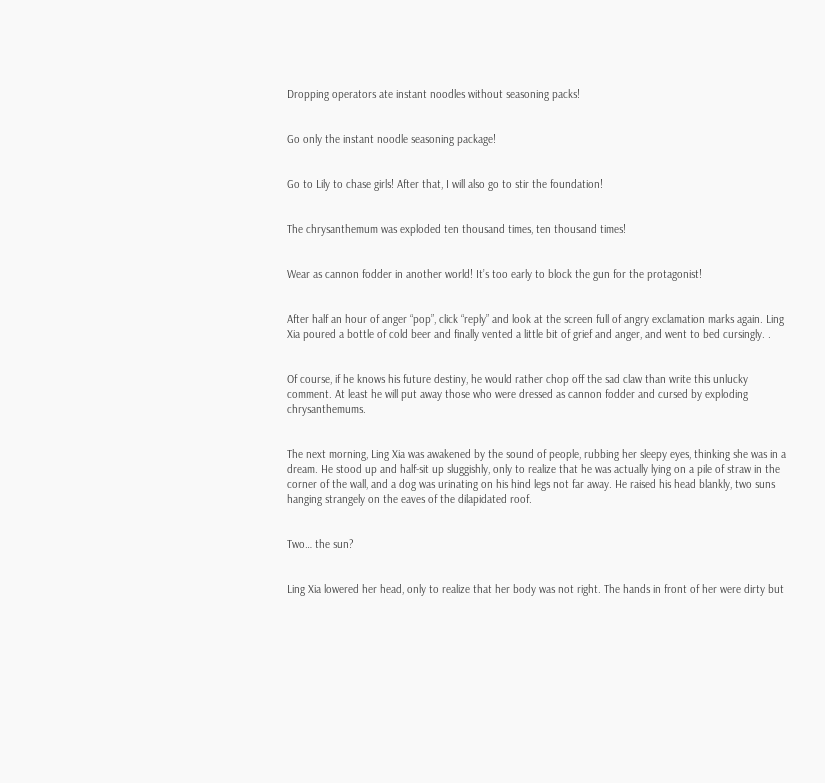Dropping operators ate instant noodles without seasoning packs!


Go only the instant noodle seasoning package!


Go to Lily to chase girls! After that, I will also go to stir the foundation!


The chrysanthemum was exploded ten thousand times, ten thousand times!


Wear as cannon fodder in another world! It’s too early to block the gun for the protagonist!


After half an hour of anger “pop”, click “reply” and look at the screen full of angry exclamation marks again. Ling Xia poured a bottle of cold beer and finally vented a little bit of grief and anger, and went to bed cursingly. .


Of course, if he knows his future destiny, he would rather chop off the sad claw than write this unlucky comment. At least he will put away those who were dressed as cannon fodder and cursed by exploding chrysanthemums.


The next morning, Ling Xia was awakened by the sound of people, rubbing her sleepy eyes, thinking she was in a dream. He stood up and half-sit up sluggishly, only to realize that he was actually lying on a pile of straw in the corner of the wall, and a dog was urinating on his hind legs not far away. He raised his head blankly, two suns hanging strangely on the eaves of the dilapidated roof.


Two… the sun?


Ling Xia lowered her head, only to realize that her body was not right. The hands in front of her were dirty but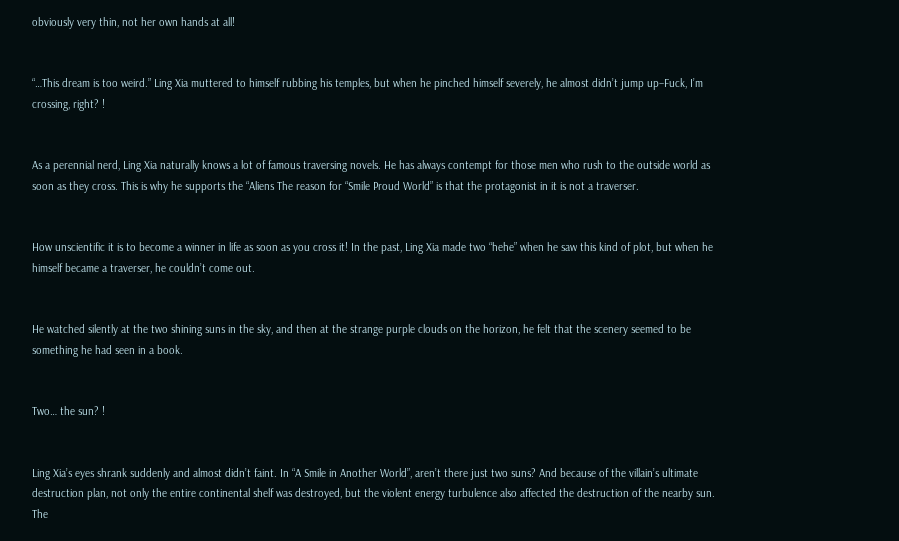obviously very thin, not her own hands at all!


“…This dream is too weird.” Ling Xia muttered to himself rubbing his temples, but when he pinched himself severely, he almost didn’t jump up–Fuck, I’m crossing, right? !


As a perennial nerd, Ling Xia naturally knows a lot of famous traversing novels. He has always contempt for those men who rush to the outside world as soon as they cross. This is why he supports the “Aliens The reason for “Smile Proud World” is that the protagonist in it is not a traverser.


How unscientific it is to become a winner in life as soon as you cross it! In the past, Ling Xia made two “hehe” when he saw this kind of plot, but when he himself became a traverser, he couldn’t come out.


He watched silently at the two shining suns in the sky, and then at the strange purple clouds on the horizon, he felt that the scenery seemed to be something he had seen in a book.


Two… the sun? !


Ling Xia’s eyes shrank suddenly and almost didn’t faint. In “A Smile in Another World”, aren’t there just two suns? And because of the villain’s ultimate destruction plan, not only the entire continental shelf was destroyed, but the violent energy turbulence also affected the destruction of the nearby sun. The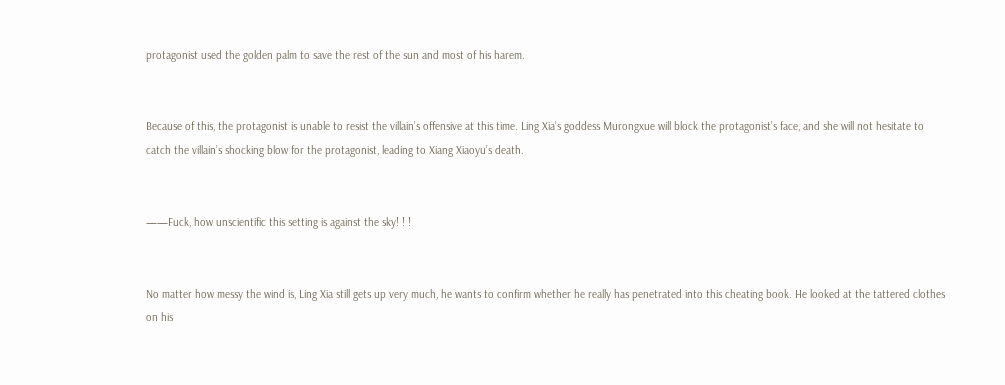protagonist used the golden palm to save the rest of the sun and most of his harem.


Because of this, the protagonist is unable to resist the villain’s offensive at this time. Ling Xia’s goddess Murongxue will block the protagonist’s face, and she will not hesitate to catch the villain’s shocking blow for the protagonist, leading to Xiang Xiaoyu’s death.


——Fuck, how unscientific this setting is against the sky! ! !


No matter how messy the wind is, Ling Xia still gets up very much, he wants to confirm whether he really has penetrated into this cheating book. He looked at the tattered clothes on his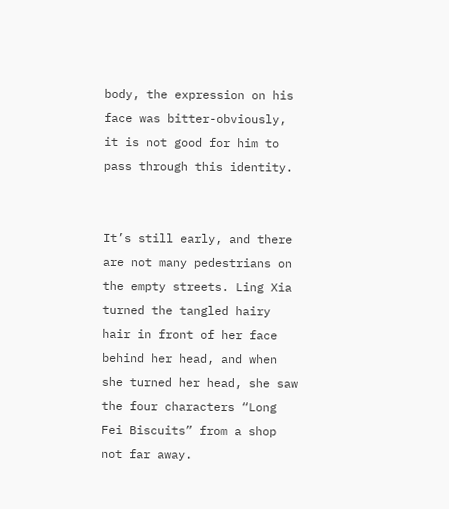body, the expression on his face was bitter-obviously, it is not good for him to pass through this identity.


It’s still early, and there are not many pedestrians on the empty streets. Ling Xia turned the tangled hairy hair in front of her face behind her head, and when she turned her head, she saw the four characters “Long Fei Biscuits” from a shop not far away.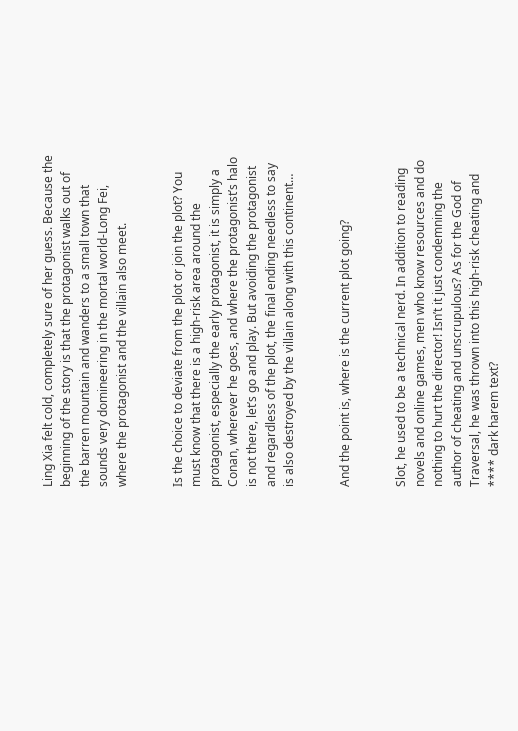Ling Xia felt cold, completely sure of her guess. Because the beginning of the story is that the protagonist walks out of the barren mountain and wanders to a small town that sounds very domineering in the mortal world-Long Fei, where the protagonist and the villain also meet.


Is the choice to deviate from the plot or join the plot? You must know that there is a high-risk area around the protagonist, especially the early protagonist, it is simply a Conan, wherever he goes, and where the protagonist’s halo is not there, let’s go and play. But avoiding the protagonist and regardless of the plot, the final ending needless to say is also destroyed by the villain along with this continent…


And the point is, where is the current plot going?


Slot, he used to be a technical nerd. In addition to reading novels and online games, men who know resources and do nothing to hurt the director! Isn’t it just condemning the author of cheating and unscrupulous? As for the God of Traversal, he was thrown into this high-risk cheating and **** dark harem text?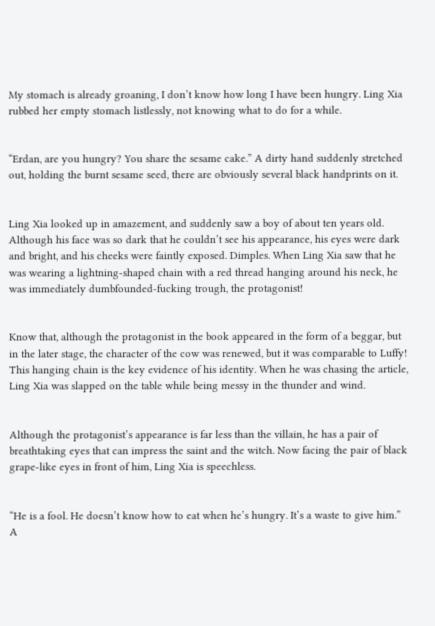My stomach is already groaning, I don’t know how long I have been hungry. Ling Xia rubbed her empty stomach listlessly, not knowing what to do for a while.


“Erdan, are you hungry? You share the sesame cake.” A dirty hand suddenly stretched out, holding the burnt sesame seed, there are obviously several black handprints on it.


Ling Xia looked up in amazement, and suddenly saw a boy of about ten years old. Although his face was so dark that he couldn’t see his appearance, his eyes were dark and bright, and his cheeks were faintly exposed. Dimples. When Ling Xia saw that he was wearing a lightning-shaped chain with a red thread hanging around his neck, he was immediately dumbfounded-fucking trough, the protagonist!


Know that, although the protagonist in the book appeared in the form of a beggar, but in the later stage, the character of the cow was renewed, but it was comparable to Luffy! This hanging chain is the key evidence of his identity. When he was chasing the article, Ling Xia was slapped on the table while being messy in the thunder and wind.


Although the protagonist’s appearance is far less than the villain, he has a pair of breathtaking eyes that can impress the saint and the witch. Now facing the pair of black grape-like eyes in front of him, Ling Xia is speechless.


“He is a fool. He doesn’t know how to eat when he’s hungry. It’s a waste to give him.” A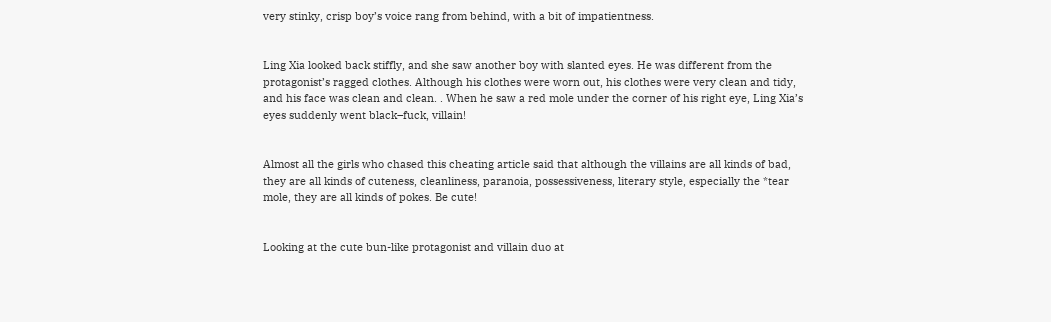very stinky, crisp boy’s voice rang from behind, with a bit of impatientness.


Ling Xia looked back stiffly, and she saw another boy with slanted eyes. He was different from the protagonist’s ragged clothes. Although his clothes were worn out, his clothes were very clean and tidy, and his face was clean and clean. . When he saw a red mole under the corner of his right eye, Ling Xia’s eyes suddenly went black–fuck, villain!


Almost all the girls who chased this cheating article said that although the villains are all kinds of bad, they are all kinds of cuteness, cleanliness, paranoia, possessiveness, literary style, especially the *tear mole, they are all kinds of pokes. Be cute!


Looking at the cute bun-like protagonist and villain duo at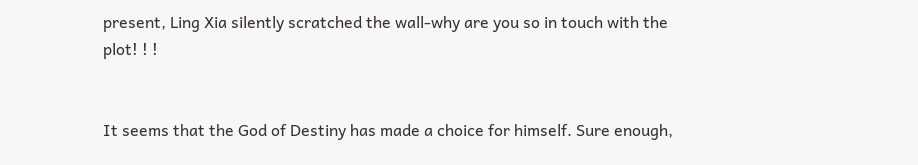present, Ling Xia silently scratched the wall-why are you so in touch with the plot! ! !


It seems that the God of Destiny has made a choice for himself. Sure enough,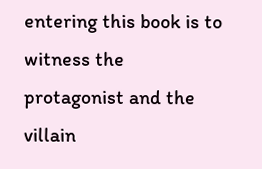entering this book is to witness the protagonist and the villain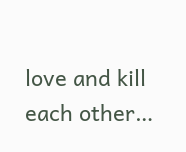love and kill each other…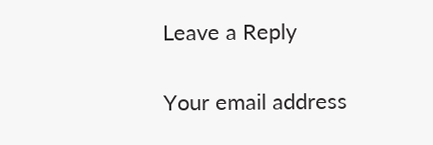Leave a Reply

Your email address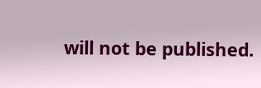will not be published.